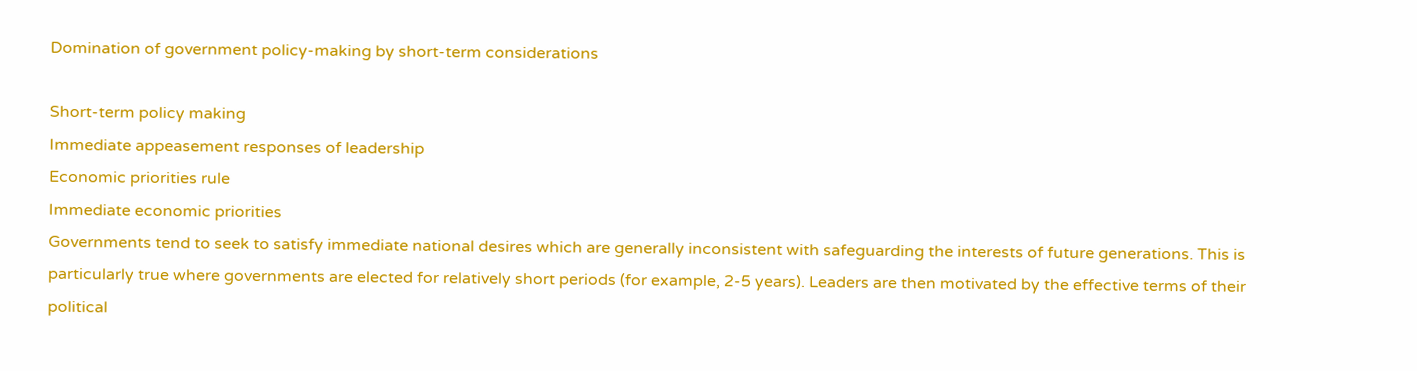Domination of government policy-making by short-term considerations

Short-term policy making
Immediate appeasement responses of leadership
Economic priorities rule
Immediate economic priorities
Governments tend to seek to satisfy immediate national desires which are generally inconsistent with safeguarding the interests of future generations. This is particularly true where governments are elected for relatively short periods (for example, 2-5 years). Leaders are then motivated by the effective terms of their political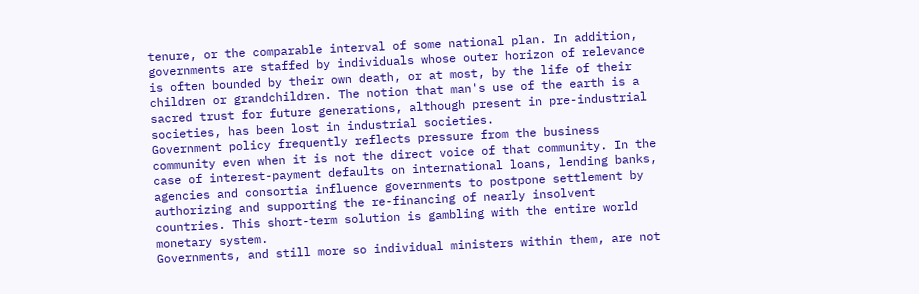tenure, or the comparable interval of some national plan. In addition, governments are staffed by individuals whose outer horizon of relevance is often bounded by their own death, or at most, by the life of their children or grandchildren. The notion that man's use of the earth is a sacred trust for future generations, although present in pre-industrial societies, has been lost in industrial societies.
Government policy frequently reflects pressure from the business community even when it is not the direct voice of that community. In the case of interest-payment defaults on international loans, lending banks, agencies and consortia influence governments to postpone settlement by authorizing and supporting the re-financing of nearly insolvent countries. This short-term solution is gambling with the entire world monetary system.
Governments, and still more so individual ministers within them, are not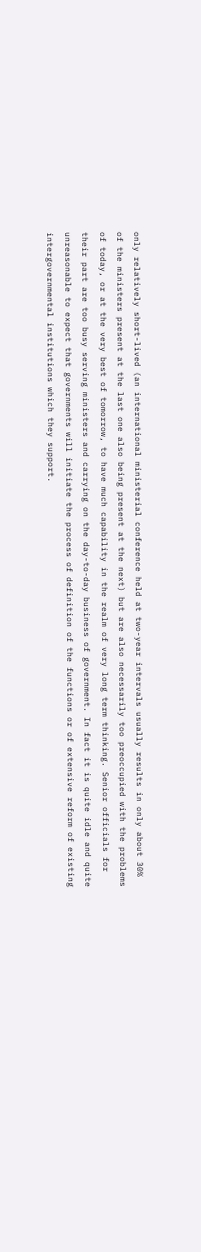only relatively short-lived (an international ministerial conference held at two-year intervals usually results in only about 30% of the ministers present at the last one also being present at the next) but are also necessarily too preoccupied with the problems of today, or at the very best of tomorrow, to have much capability in the realm of very long term thinking. Senior officials for their part are too busy serving ministers and carrying on the day-to-day business of government. In fact it is quite idle and quite unreasonable to expect that governments will initiate the process of definition of the functions or of extensive reform of existing intergovernmental institutions which they support.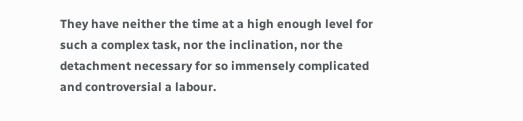They have neither the time at a high enough level for such a complex task, nor the inclination, nor the detachment necessary for so immensely complicated and controversial a labour.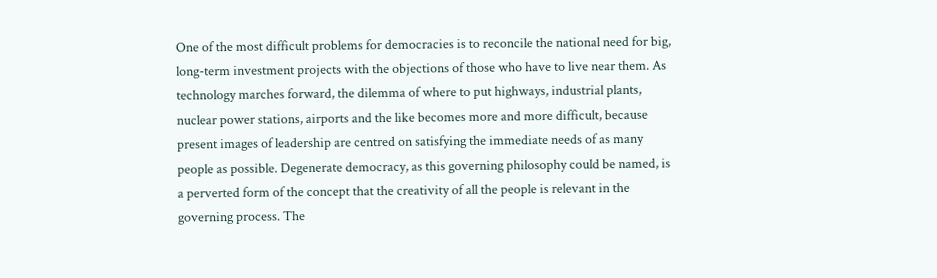One of the most difficult problems for democracies is to reconcile the national need for big, long-term investment projects with the objections of those who have to live near them. As technology marches forward, the dilemma of where to put highways, industrial plants, nuclear power stations, airports and the like becomes more and more difficult, because present images of leadership are centred on satisfying the immediate needs of as many people as possible. Degenerate democracy, as this governing philosophy could be named, is a perverted form of the concept that the creativity of all the people is relevant in the governing process. The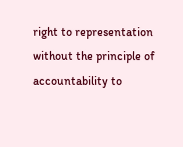right to representation without the principle of accountability to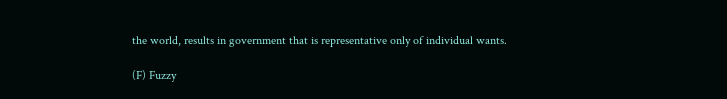the world, results in government that is representative only of individual wants.

(F) Fuzzy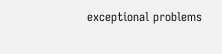exceptional problems